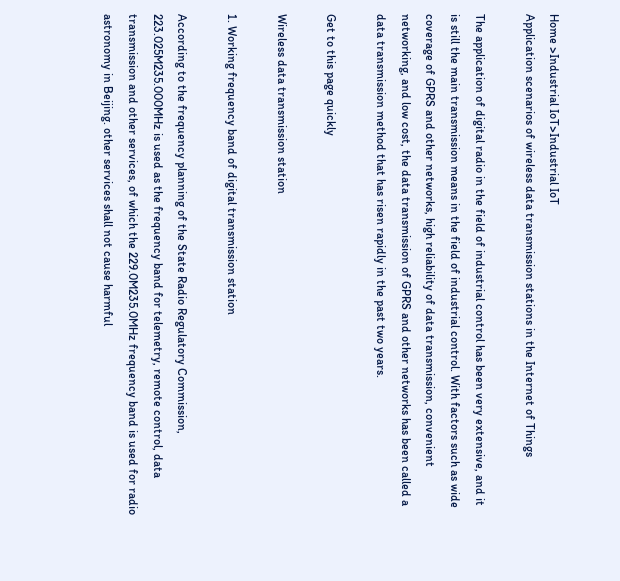Home >Industrial IoT>Industrial IoT
Application scenarios of wireless data transmission stations in the Internet of Things

The application of digital radio in the field of industrial control has been very extensive, and it is still the main transmission means in the field of industrial control. With factors such as wide coverage of GPRS and other networks, high reliability of data transmission, convenient networking, and low cost, the data transmission of GPRS and other networks has been called a data transmission method that has risen rapidly in the past two years.

Get to this page quickly

Wireless data transmission station

1. Working frequency band of digital transmission station

According to the frequency planning of the State Radio Regulatory Commission, 223.025M235.000MHz is used as the frequency band for telemetry, remote control, data transmission and other services, of which the 229.0M235.0MHz frequency band is used for radio astronomy in Beijing. other services shall not cause harmful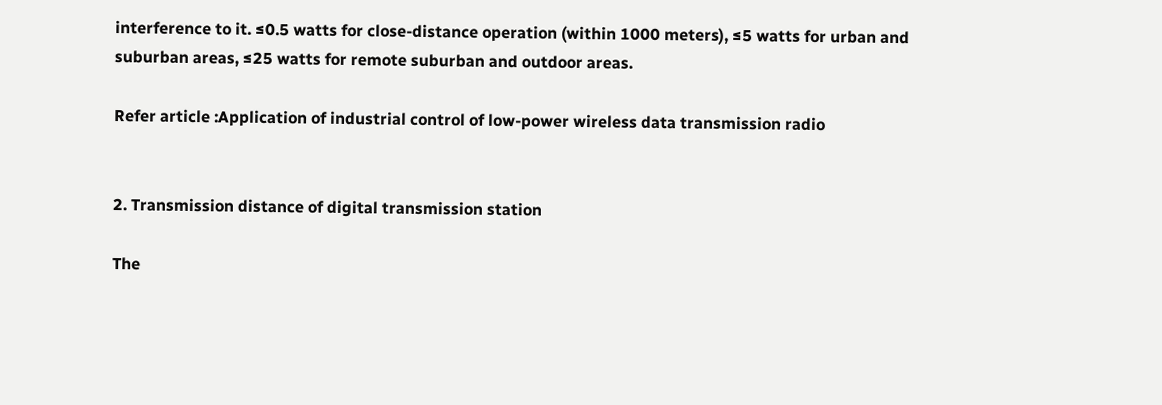interference to it. ≤0.5 watts for close-distance operation (within 1000 meters), ≤5 watts for urban and suburban areas, ≤25 watts for remote suburban and outdoor areas.

Refer article :Application of industrial control of low-power wireless data transmission radio


2. Transmission distance of digital transmission station

The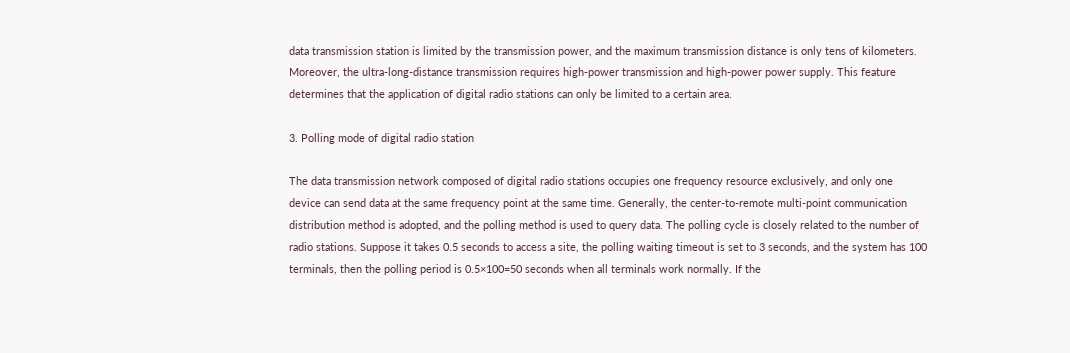data transmission station is limited by the transmission power, and the maximum transmission distance is only tens of kilometers. Moreover, the ultra-long-distance transmission requires high-power transmission and high-power power supply. This feature determines that the application of digital radio stations can only be limited to a certain area.

3. Polling mode of digital radio station

The data transmission network composed of digital radio stations occupies one frequency resource exclusively, and only one device can send data at the same frequency point at the same time. Generally, the center-to-remote multi-point communication distribution method is adopted, and the polling method is used to query data. The polling cycle is closely related to the number of radio stations. Suppose it takes 0.5 seconds to access a site, the polling waiting timeout is set to 3 seconds, and the system has 100 terminals, then the polling period is 0.5×100=50 seconds when all terminals work normally. If the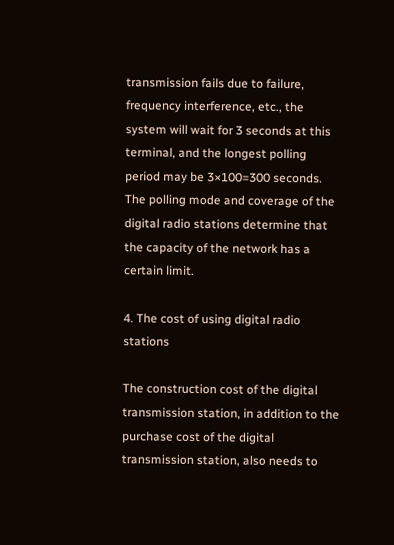transmission fails due to failure, frequency interference, etc., the system will wait for 3 seconds at this terminal, and the longest polling period may be 3×100=300 seconds. The polling mode and coverage of the digital radio stations determine that the capacity of the network has a certain limit.

4. The cost of using digital radio stations

The construction cost of the digital transmission station, in addition to the purchase cost of the digital transmission station, also needs to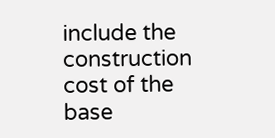include the construction cost of the base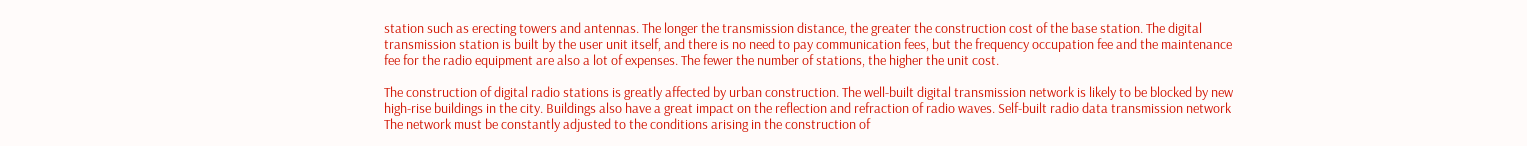station such as erecting towers and antennas. The longer the transmission distance, the greater the construction cost of the base station. The digital transmission station is built by the user unit itself, and there is no need to pay communication fees, but the frequency occupation fee and the maintenance fee for the radio equipment are also a lot of expenses. The fewer the number of stations, the higher the unit cost.

The construction of digital radio stations is greatly affected by urban construction. The well-built digital transmission network is likely to be blocked by new high-rise buildings in the city. Buildings also have a great impact on the reflection and refraction of radio waves. Self-built radio data transmission network The network must be constantly adjusted to the conditions arising in the construction of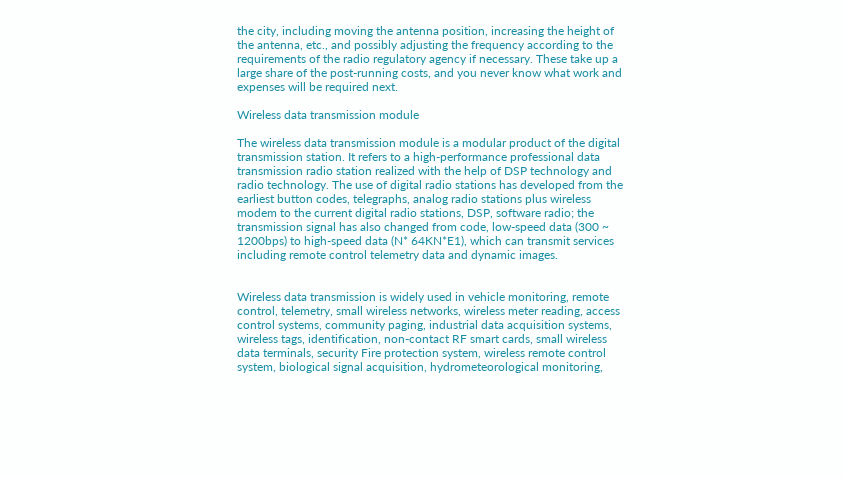the city, including moving the antenna position, increasing the height of the antenna, etc., and possibly adjusting the frequency according to the requirements of the radio regulatory agency if necessary. These take up a large share of the post-running costs, and you never know what work and expenses will be required next.

Wireless data transmission module

The wireless data transmission module is a modular product of the digital transmission station. It refers to a high-performance professional data transmission radio station realized with the help of DSP technology and radio technology. The use of digital radio stations has developed from the earliest button codes, telegraphs, analog radio stations plus wireless modem to the current digital radio stations, DSP, software radio; the transmission signal has also changed from code, low-speed data (300 ~ 1200bps) to high-speed data (N* 64KN*E1), which can transmit services including remote control telemetry data and dynamic images.


Wireless data transmission is widely used in vehicle monitoring, remote control, telemetry, small wireless networks, wireless meter reading, access control systems, community paging, industrial data acquisition systems, wireless tags, identification, non-contact RF smart cards, small wireless data terminals, security Fire protection system, wireless remote control system, biological signal acquisition, hydrometeorological monitoring,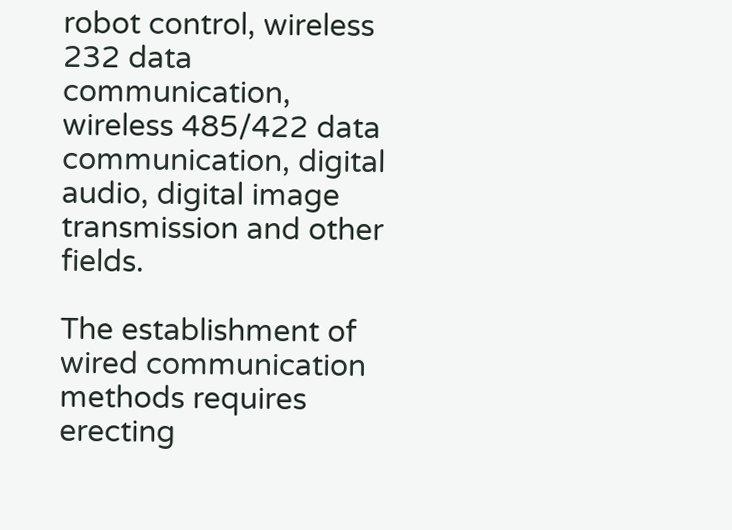robot control, wireless 232 data communication, wireless 485/422 data communication, digital audio, digital image transmission and other fields.

The establishment of wired communication methods requires erecting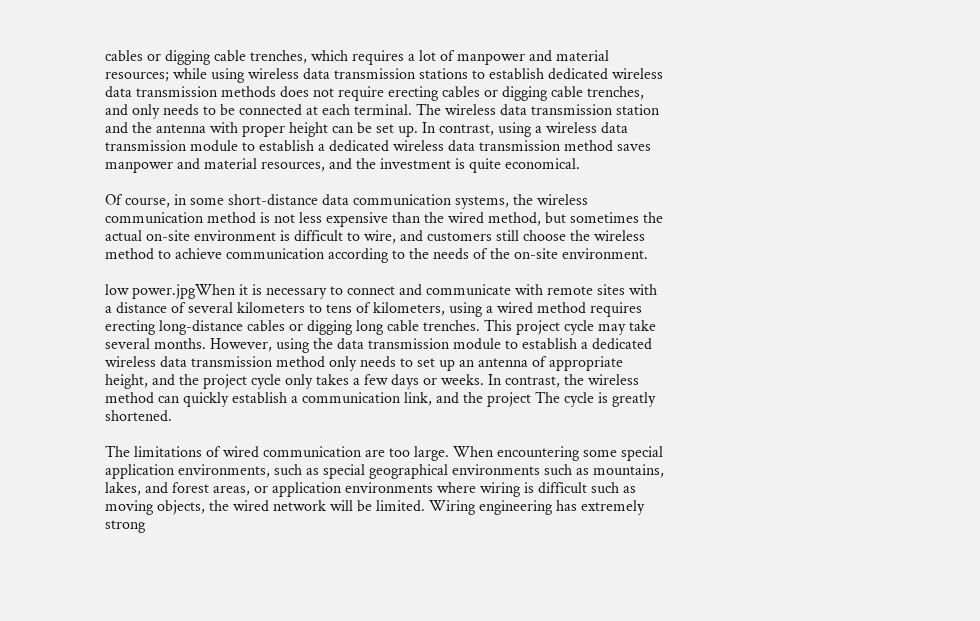cables or digging cable trenches, which requires a lot of manpower and material resources; while using wireless data transmission stations to establish dedicated wireless data transmission methods does not require erecting cables or digging cable trenches, and only needs to be connected at each terminal. The wireless data transmission station and the antenna with proper height can be set up. In contrast, using a wireless data transmission module to establish a dedicated wireless data transmission method saves manpower and material resources, and the investment is quite economical.

Of course, in some short-distance data communication systems, the wireless communication method is not less expensive than the wired method, but sometimes the actual on-site environment is difficult to wire, and customers still choose the wireless method to achieve communication according to the needs of the on-site environment.

low power.jpgWhen it is necessary to connect and communicate with remote sites with a distance of several kilometers to tens of kilometers, using a wired method requires erecting long-distance cables or digging long cable trenches. This project cycle may take several months. However, using the data transmission module to establish a dedicated wireless data transmission method only needs to set up an antenna of appropriate height, and the project cycle only takes a few days or weeks. In contrast, the wireless method can quickly establish a communication link, and the project The cycle is greatly shortened.

The limitations of wired communication are too large. When encountering some special application environments, such as special geographical environments such as mountains, lakes, and forest areas, or application environments where wiring is difficult such as moving objects, the wired network will be limited. Wiring engineering has extremely strong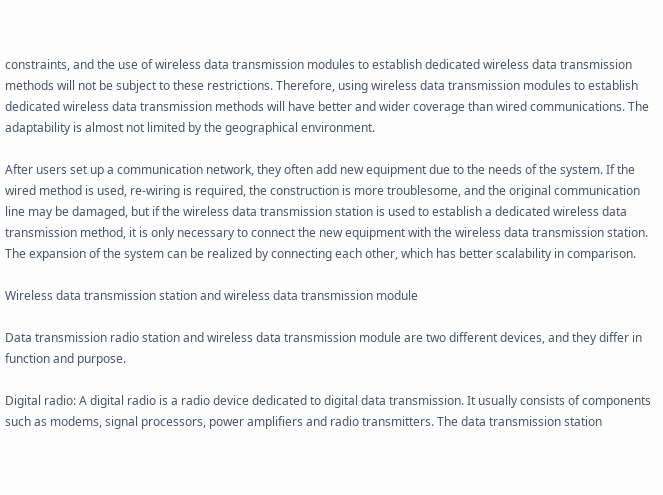constraints, and the use of wireless data transmission modules to establish dedicated wireless data transmission methods will not be subject to these restrictions. Therefore, using wireless data transmission modules to establish dedicated wireless data transmission methods will have better and wider coverage than wired communications. The adaptability is almost not limited by the geographical environment.

After users set up a communication network, they often add new equipment due to the needs of the system. If the wired method is used, re-wiring is required, the construction is more troublesome, and the original communication line may be damaged, but if the wireless data transmission station is used to establish a dedicated wireless data transmission method, it is only necessary to connect the new equipment with the wireless data transmission station. The expansion of the system can be realized by connecting each other, which has better scalability in comparison.

Wireless data transmission station and wireless data transmission module

Data transmission radio station and wireless data transmission module are two different devices, and they differ in function and purpose.

Digital radio: A digital radio is a radio device dedicated to digital data transmission. It usually consists of components such as modems, signal processors, power amplifiers and radio transmitters. The data transmission station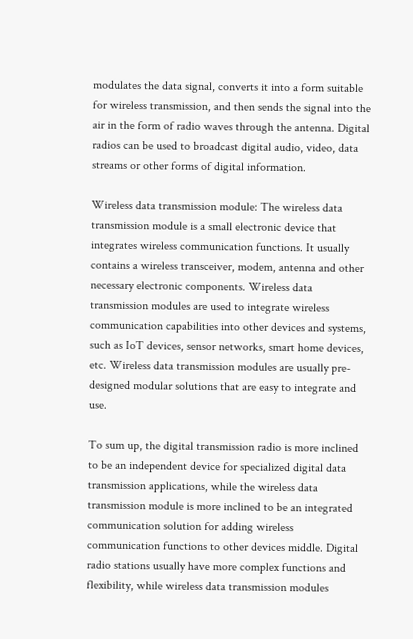modulates the data signal, converts it into a form suitable for wireless transmission, and then sends the signal into the air in the form of radio waves through the antenna. Digital radios can be used to broadcast digital audio, video, data streams or other forms of digital information.

Wireless data transmission module: The wireless data transmission module is a small electronic device that integrates wireless communication functions. It usually contains a wireless transceiver, modem, antenna and other necessary electronic components. Wireless data transmission modules are used to integrate wireless communication capabilities into other devices and systems, such as IoT devices, sensor networks, smart home devices, etc. Wireless data transmission modules are usually pre-designed modular solutions that are easy to integrate and use.

To sum up, the digital transmission radio is more inclined to be an independent device for specialized digital data transmission applications, while the wireless data transmission module is more inclined to be an integrated communication solution for adding wireless communication functions to other devices middle. Digital radio stations usually have more complex functions and flexibility, while wireless data transmission modules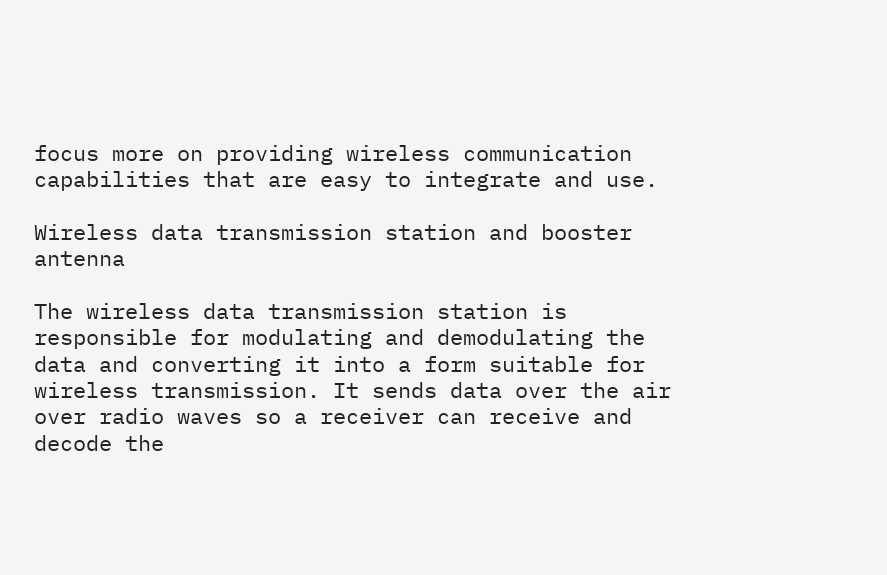focus more on providing wireless communication capabilities that are easy to integrate and use.

Wireless data transmission station and booster antenna

The wireless data transmission station is responsible for modulating and demodulating the data and converting it into a form suitable for wireless transmission. It sends data over the air over radio waves so a receiver can receive and decode the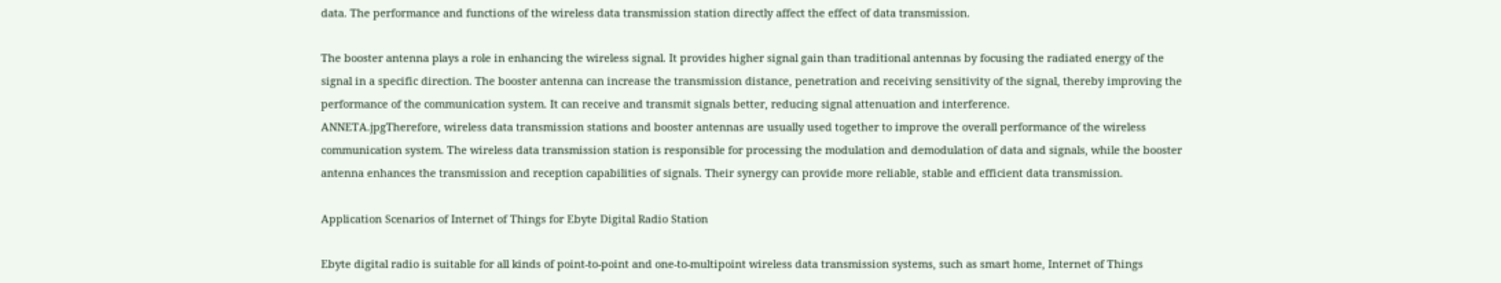data. The performance and functions of the wireless data transmission station directly affect the effect of data transmission.

The booster antenna plays a role in enhancing the wireless signal. It provides higher signal gain than traditional antennas by focusing the radiated energy of the signal in a specific direction. The booster antenna can increase the transmission distance, penetration and receiving sensitivity of the signal, thereby improving the performance of the communication system. It can receive and transmit signals better, reducing signal attenuation and interference.
ANNETA.jpgTherefore, wireless data transmission stations and booster antennas are usually used together to improve the overall performance of the wireless communication system. The wireless data transmission station is responsible for processing the modulation and demodulation of data and signals, while the booster antenna enhances the transmission and reception capabilities of signals. Their synergy can provide more reliable, stable and efficient data transmission.

Application Scenarios of Internet of Things for Ebyte Digital Radio Station

Ebyte digital radio is suitable for all kinds of point-to-point and one-to-multipoint wireless data transmission systems, such as smart home, Internet of Things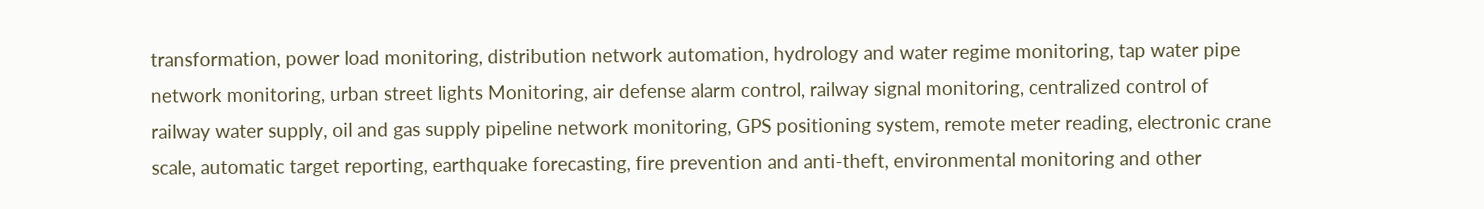transformation, power load monitoring, distribution network automation, hydrology and water regime monitoring, tap water pipe network monitoring, urban street lights Monitoring, air defense alarm control, railway signal monitoring, centralized control of railway water supply, oil and gas supply pipeline network monitoring, GPS positioning system, remote meter reading, electronic crane scale, automatic target reporting, earthquake forecasting, fire prevention and anti-theft, environmental monitoring and other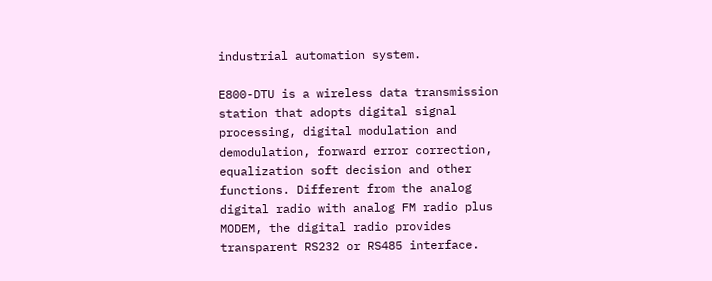industrial automation system.

E800-DTU is a wireless data transmission station that adopts digital signal processing, digital modulation and demodulation, forward error correction, equalization soft decision and other functions. Different from the analog digital radio with analog FM radio plus MODEM, the digital radio provides transparent RS232 or RS485 interface.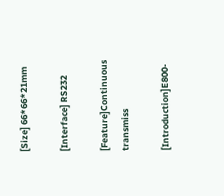[Size] 66*66*21mm

[Interface] RS232

[Feature]Continuous transmiss

[Introduction]E800-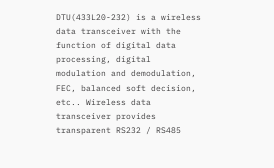DTU(433L20-232) is a wireless data transceiver with the function of digital data processing, digital modulation and demodulation, FEC, balanced soft decision, etc.. Wireless data transceiver provides transparent RS232 / RS485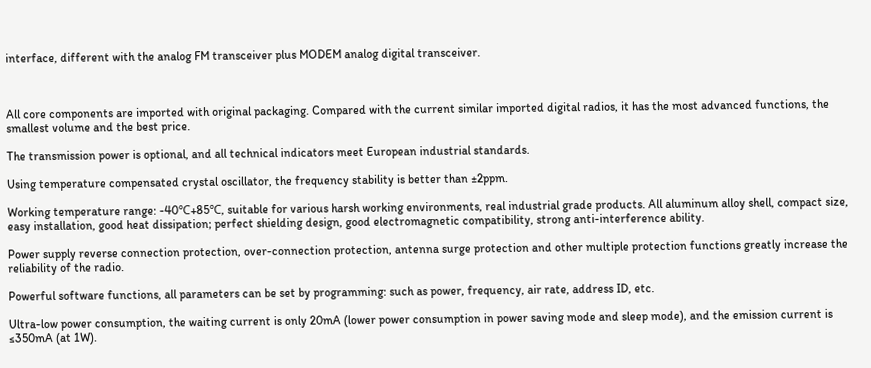interface, different with the analog FM transceiver plus MODEM analog digital transceiver.



All core components are imported with original packaging. Compared with the current similar imported digital radios, it has the most advanced functions, the smallest volume and the best price.

The transmission power is optional, and all technical indicators meet European industrial standards.

Using temperature compensated crystal oscillator, the frequency stability is better than ±2ppm.

Working temperature range: -40℃+85℃, suitable for various harsh working environments, real industrial grade products. All aluminum alloy shell, compact size, easy installation, good heat dissipation; perfect shielding design, good electromagnetic compatibility, strong anti-interference ability.

Power supply reverse connection protection, over-connection protection, antenna surge protection and other multiple protection functions greatly increase the reliability of the radio.

Powerful software functions, all parameters can be set by programming: such as power, frequency, air rate, address ID, etc.

Ultra-low power consumption, the waiting current is only 20mA (lower power consumption in power saving mode and sleep mode), and the emission current is ≤350mA (at 1W).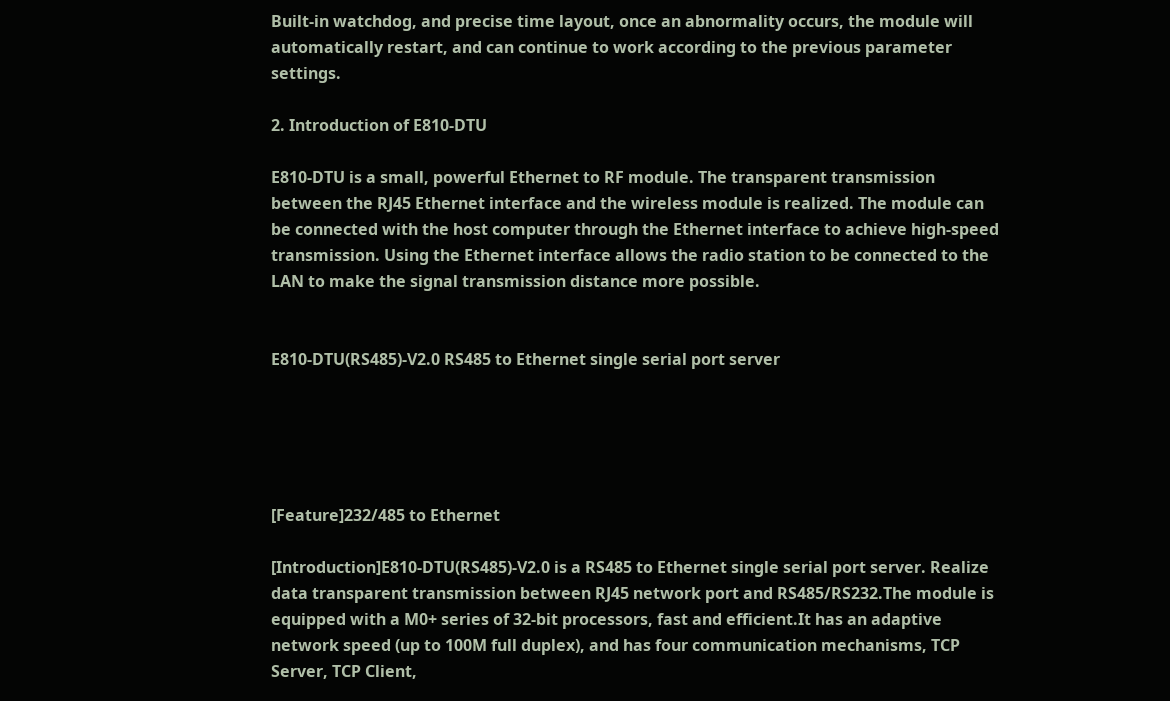Built-in watchdog, and precise time layout, once an abnormality occurs, the module will automatically restart, and can continue to work according to the previous parameter settings.

2. Introduction of E810-DTU

E810-DTU is a small, powerful Ethernet to RF module. The transparent transmission between the RJ45 Ethernet interface and the wireless module is realized. The module can be connected with the host computer through the Ethernet interface to achieve high-speed transmission. Using the Ethernet interface allows the radio station to be connected to the LAN to make the signal transmission distance more possible.


E810-DTU(RS485)-V2.0 RS485 to Ethernet single serial port server





[Feature]232/485 to Ethernet

[Introduction]E810-DTU(RS485)-V2.0 is a RS485 to Ethernet single serial port server. Realize data transparent transmission between RJ45 network port and RS485/RS232.The module is equipped with a M0+ series of 32-bit processors, fast and efficient.It has an adaptive network speed (up to 100M full duplex), and has four communication mechanisms, TCP Server, TCP Client,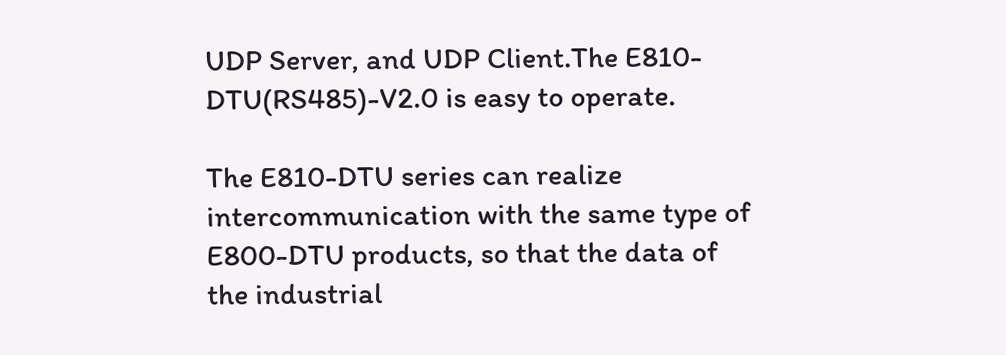UDP Server, and UDP Client.The E810-DTU(RS485)-V2.0 is easy to operate.

The E810-DTU series can realize intercommunication with the same type of E800-DTU products, so that the data of the industrial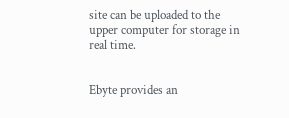site can be uploaded to the upper computer for storage in real time.


Ebyte provides an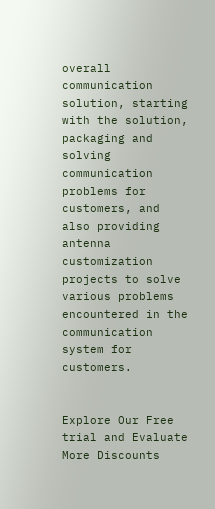overall communication solution, starting with the solution, packaging and solving communication problems for customers, and also providing antenna customization projects to solve various problems encountered in the communication system for customers.


Explore Our Free trial and Evaluate More Discounts